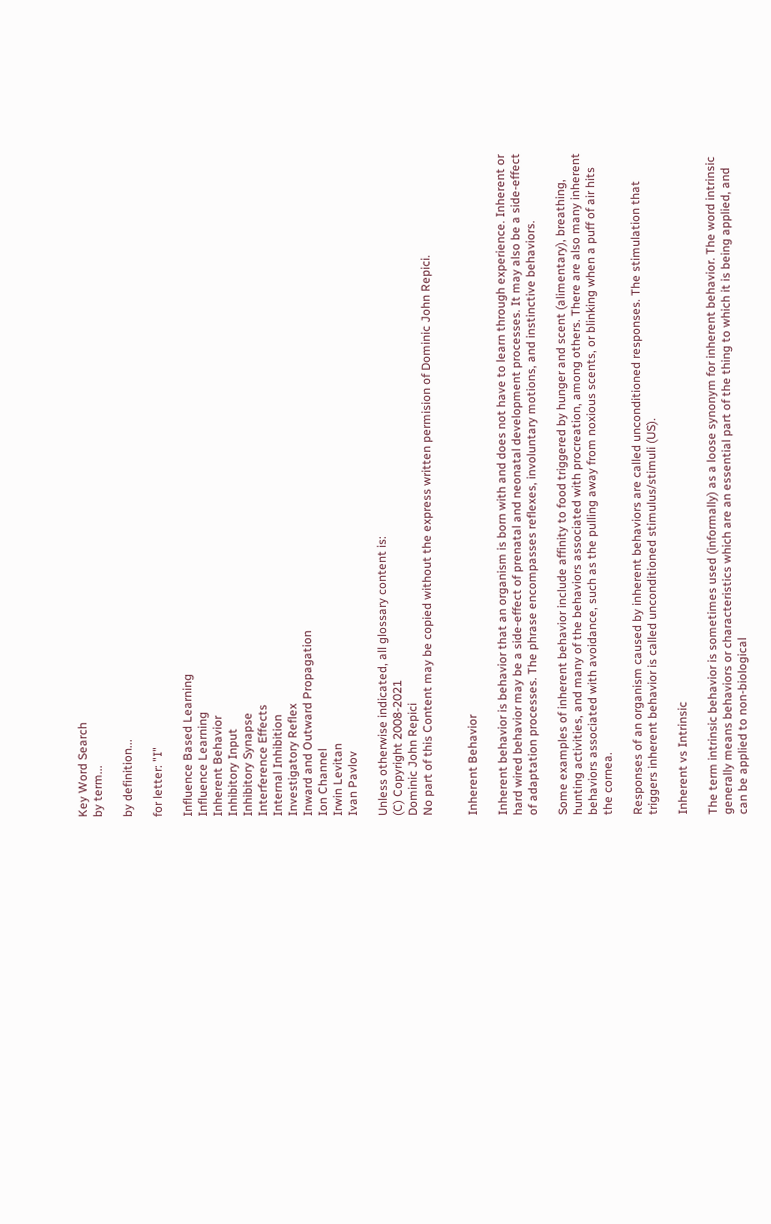Key Word Search
by term...

by definition...

for letter: "I"

Influence Based Learning
Influence Learning
Inherent Behavior
Inhibitory Input
Inhibitory Synapse
Interference Effects
Internal Inhibition
Investigatory Reflex
Inward and Outward Propagation
Ion Channel
Irwin Levitan
Ivan Pavlov

Unless otherwise indicated, all glossary content is:
(C) Copyright 2008-2021
Dominic John Repici
No part of this Content may be copied without the express written permision of Dominic John Repici.


Inherent Behavior

Inherent behavior is behavior that an organism is born with and does not have to learn through experience. Inherent or hard wired behavior may be a side-effect of prenatal and neonatal development processes. It may also be a side-effect of adaptation processes. The phrase encompasses reflexes, involuntary motions, and instinctive behaviors.

Some examples of inherent behavior include affinity to food triggered by hunger and scent (alimentary), breathing, hunting activities, and many of the behaviors associated with procreation, among others. There are also many inherent behaviors associated with avoidance, such as the pulling away from noxious scents, or blinking when a puff of air hits the cornea.

Responses of an organism caused by inherent behaviors are called unconditioned responses. The stimulation that triggers inherent behavior is called unconditioned stimulus/stimuli (US).

Inherent vs Intrinsic

The term intrinsic behavior is sometimes used (informally) as a loose synonym for inherent behavior. The word intrinsic generally means behaviors or characteristics which are an essential part of the thing to which it is being applied, and can be applied to non-biological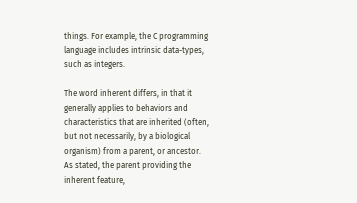things. For example, the C programming language includes intrinsic data-types, such as integers.

The word inherent differs, in that it generally applies to behaviors and characteristics that are inherited (often, but not necessarily, by a biological organism) from a parent, or ancestor. As stated, the parent providing the inherent feature,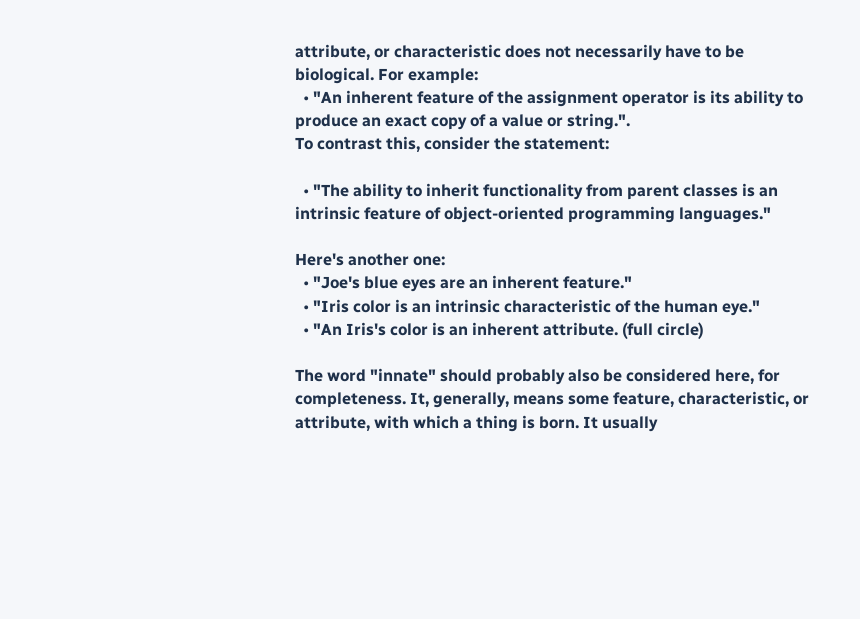attribute, or characteristic does not necessarily have to be biological. For example:
  • "An inherent feature of the assignment operator is its ability to produce an exact copy of a value or string.".
To contrast this, consider the statement:

  • "The ability to inherit functionality from parent classes is an intrinsic feature of object-oriented programming languages."

Here's another one:
  • "Joe's blue eyes are an inherent feature."
  • "Iris color is an intrinsic characteristic of the human eye."
  • "An Iris's color is an inherent attribute. (full circle)

The word "innate" should probably also be considered here, for completeness. It, generally, means some feature, characteristic, or attribute, with which a thing is born. It usually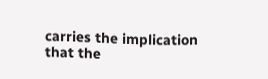carries the implication that the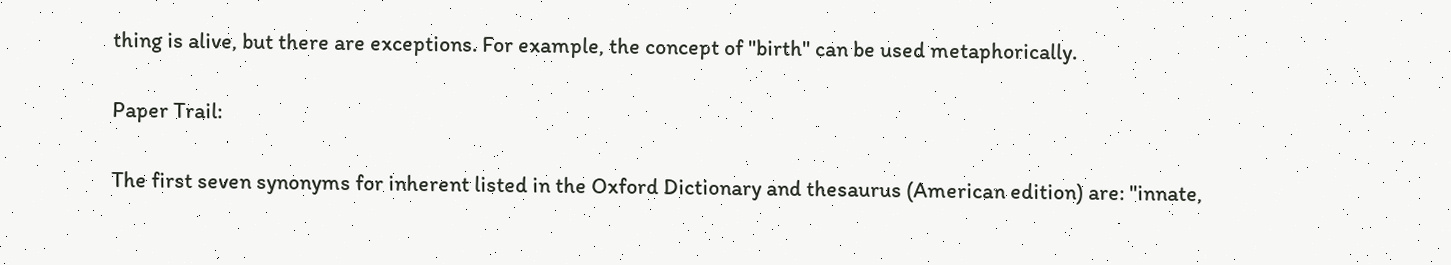thing is alive, but there are exceptions. For example, the concept of "birth" can be used metaphorically.

Paper Trail:

The first seven synonyms for inherent listed in the Oxford Dictionary and thesaurus (American edition) are: "innate,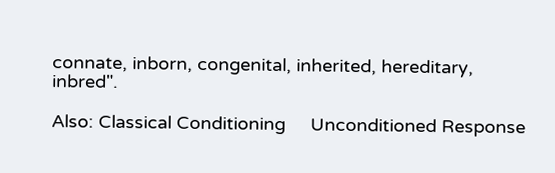connate, inborn, congenital, inherited, hereditary, inbred".

Also: Classical Conditioning     Unconditioned Response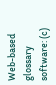Web-based glossary software: (c)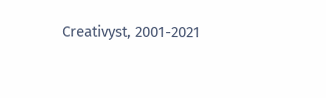Creativyst, 2001-2021